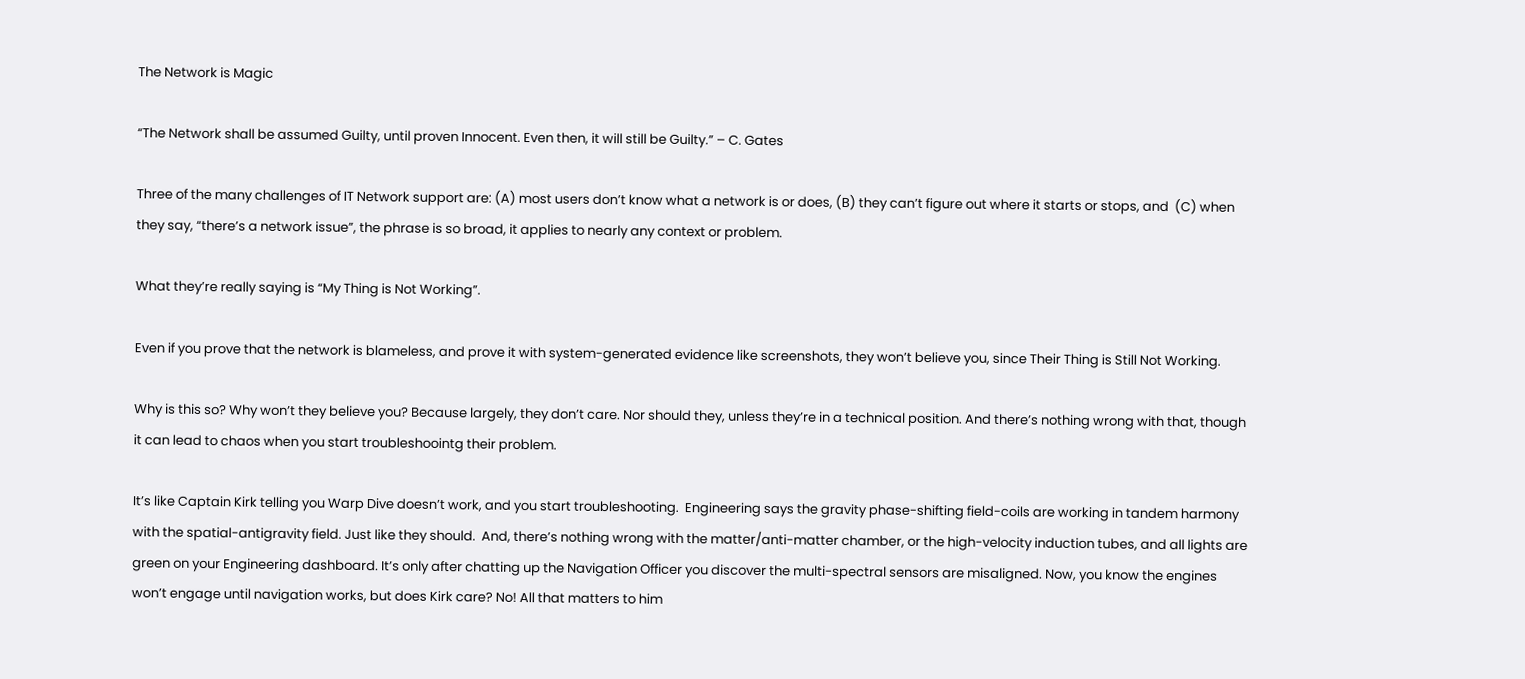The Network is Magic

“The Network shall be assumed Guilty, until proven Innocent. Even then, it will still be Guilty.” – C. Gates

Three of the many challenges of IT Network support are: (A) most users don’t know what a network is or does, (B) they can’t figure out where it starts or stops, and  (C) when they say, “there’s a network issue”, the phrase is so broad, it applies to nearly any context or problem.

What they’re really saying is “My Thing is Not Working”.

Even if you prove that the network is blameless, and prove it with system-generated evidence like screenshots, they won’t believe you, since Their Thing is Still Not Working.

Why is this so? Why won’t they believe you? Because largely, they don’t care. Nor should they, unless they’re in a technical position. And there’s nothing wrong with that, though it can lead to chaos when you start troubleshoointg their problem.

It’s like Captain Kirk telling you Warp Dive doesn’t work, and you start troubleshooting.  Engineering says the gravity phase-shifting field-coils are working in tandem harmony with the spatial-antigravity field. Just like they should.  And, there’s nothing wrong with the matter/anti-matter chamber, or the high-velocity induction tubes, and all lights are green on your Engineering dashboard. It’s only after chatting up the Navigation Officer you discover the multi-spectral sensors are misaligned. Now, you know the engines won’t engage until navigation works, but does Kirk care? No! All that matters to him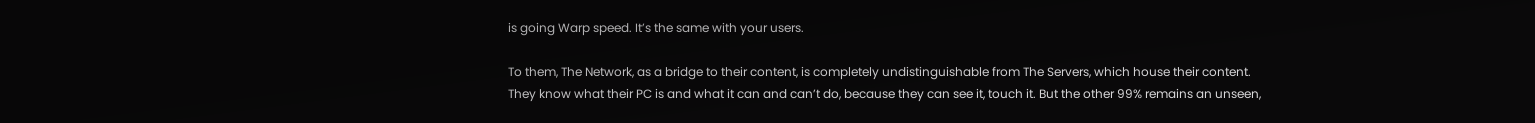is going Warp speed. It’s the same with your users.

To them, The Network, as a bridge to their content, is completely undistinguishable from The Servers, which house their content. They know what their PC is and what it can and can’t do, because they can see it, touch it. But the other 99% remains an unseen,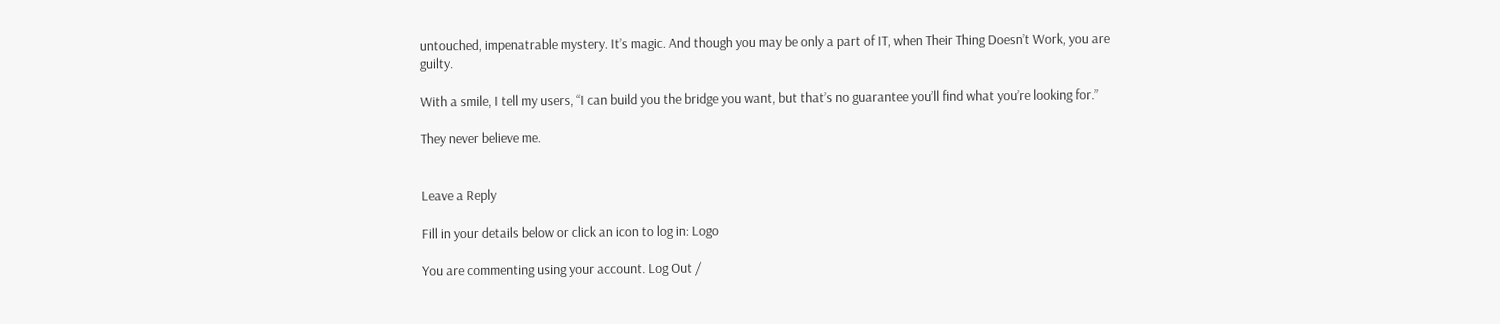untouched, impenatrable mystery. It’s magic. And though you may be only a part of IT, when Their Thing Doesn’t Work, you are guilty.

With a smile, I tell my users, “I can build you the bridge you want, but that’s no guarantee you’ll find what you’re looking for.”

They never believe me.


Leave a Reply

Fill in your details below or click an icon to log in: Logo

You are commenting using your account. Log Out /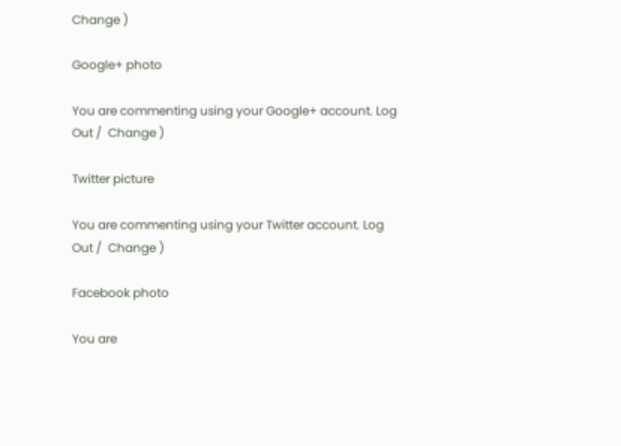Change )

Google+ photo

You are commenting using your Google+ account. Log Out /  Change )

Twitter picture

You are commenting using your Twitter account. Log Out /  Change )

Facebook photo

You are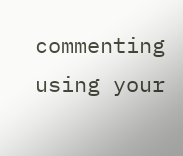commenting using your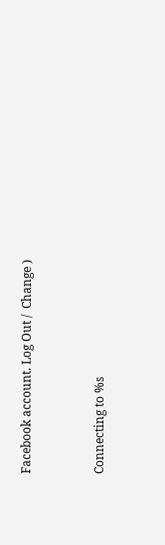Facebook account. Log Out /  Change )


Connecting to %s